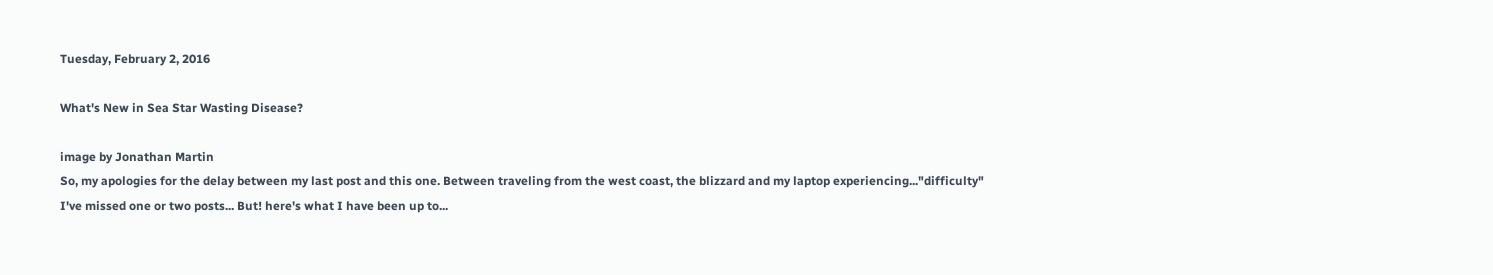Tuesday, February 2, 2016

What's New in Sea Star Wasting Disease?

image by Jonathan Martin
So, my apologies for the delay between my last post and this one. Between traveling from the west coast, the blizzard and my laptop experiencing..."difficulty" I've missed one or two posts... But! here's what I have been up to...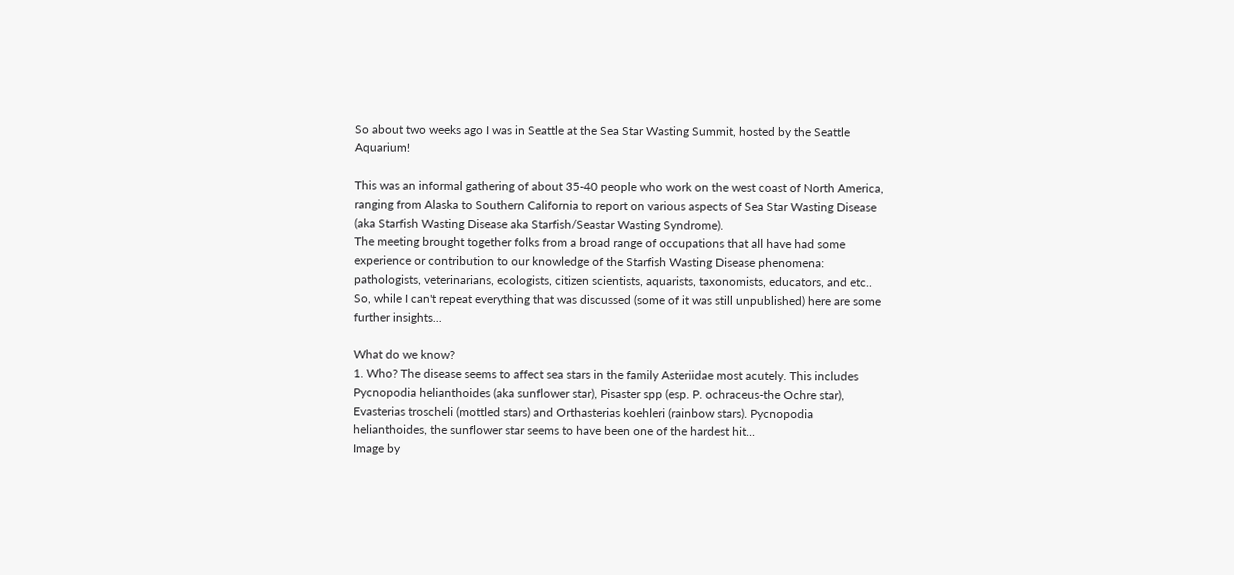So about two weeks ago I was in Seattle at the Sea Star Wasting Summit, hosted by the Seattle Aquarium!

This was an informal gathering of about 35-40 people who work on the west coast of North America, ranging from Alaska to Southern California to report on various aspects of Sea Star Wasting Disease (aka Starfish Wasting Disease aka Starfish/Seastar Wasting Syndrome).
The meeting brought together folks from a broad range of occupations that all have had some experience or contribution to our knowledge of the Starfish Wasting Disease phenomena: pathologists, veterinarians, ecologists, citizen scientists, aquarists, taxonomists, educators, and etc..
So, while I can't repeat everything that was discussed (some of it was still unpublished) here are some further insights...

What do we know?
1. Who? The disease seems to affect sea stars in the family Asteriidae most acutely. This includes Pycnopodia helianthoides (aka sunflower star), Pisaster spp (esp. P. ochraceus-the Ochre star), Evasterias troscheli (mottled stars) and Orthasterias koehleri (rainbow stars). Pycnopodia helianthoides, the sunflower star seems to have been one of the hardest hit...
Image by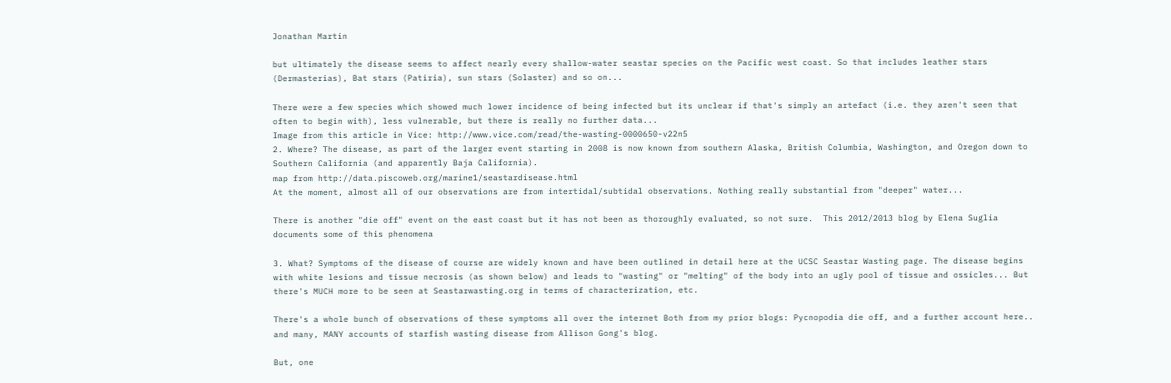Jonathan Martin

but ultimately the disease seems to affect nearly every shallow-water seastar species on the Pacific west coast. So that includes leather stars (Dermasterias), Bat stars (Patiria), sun stars (Solaster) and so on...

There were a few species which showed much lower incidence of being infected but its unclear if that's simply an artefact (i.e. they aren't seen that often to begin with), less vulnerable, but there is really no further data...
Image from this article in Vice: http://www.vice.com/read/the-wasting-0000650-v22n5
2. Where? The disease, as part of the larger event starting in 2008 is now known from southern Alaska, British Columbia, Washington, and Oregon down to Southern California (and apparently Baja California).
map from http://data.piscoweb.org/marine1/seastardisease.html
At the moment, almost all of our observations are from intertidal/subtidal observations. Nothing really substantial from "deeper" water...

There is another "die off" event on the east coast but it has not been as thoroughly evaluated, so not sure.  This 2012/2013 blog by Elena Suglia documents some of this phenomena

3. What? Symptoms of the disease of course are widely known and have been outlined in detail here at the UCSC Seastar Wasting page. The disease begins with white lesions and tissue necrosis (as shown below) and leads to "wasting" or "melting" of the body into an ugly pool of tissue and ossicles... But there's MUCH more to be seen at Seastarwasting.org in terms of characterization, etc.

There's a whole bunch of observations of these symptoms all over the internet Both from my prior blogs: Pycnopodia die off, and a further account here..  and many, MANY accounts of starfish wasting disease from Allison Gong's blog.

But, one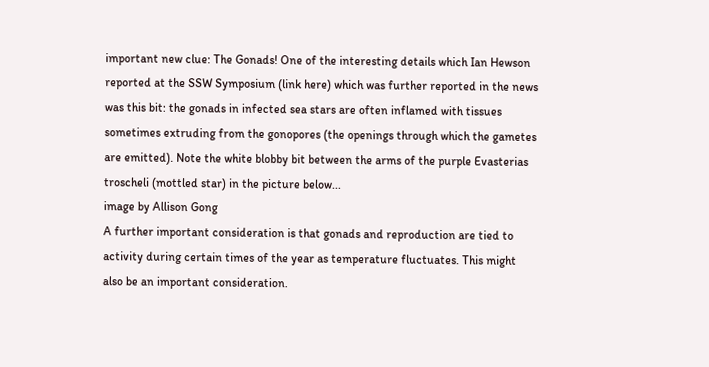important new clue: The Gonads! One of the interesting details which Ian Hewson reported at the SSW Symposium (link here) which was further reported in the news was this bit: the gonads in infected sea stars are often inflamed with tissues sometimes extruding from the gonopores (the openings through which the gametes are emitted). Note the white blobby bit between the arms of the purple Evasterias troscheli (mottled star) in the picture below...
image by Allison Gong
A further important consideration is that gonads and reproduction are tied to activity during certain times of the year as temperature fluctuates. This might also be an important consideration.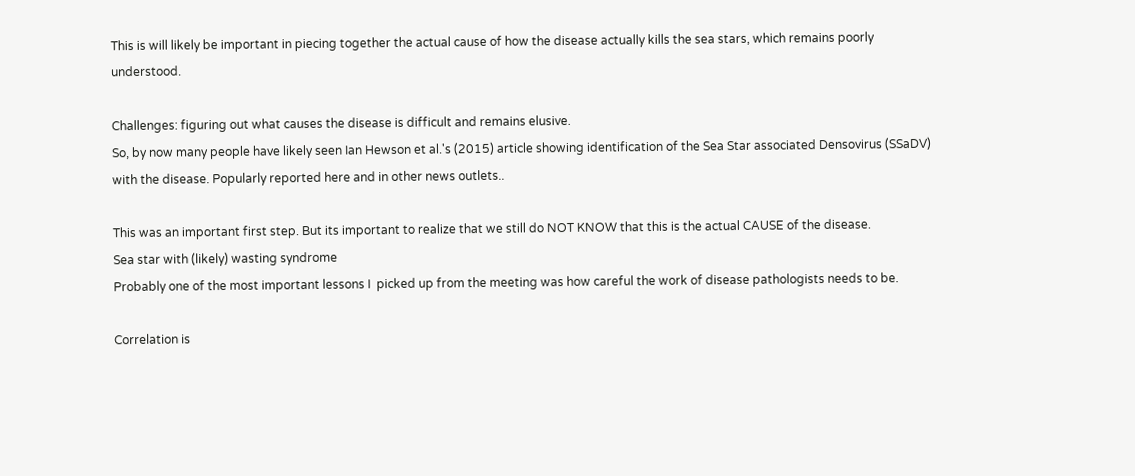This is will likely be important in piecing together the actual cause of how the disease actually kills the sea stars, which remains poorly understood.

Challenges: figuring out what causes the disease is difficult and remains elusive.
So, by now many people have likely seen Ian Hewson et al.'s (2015) article showing identification of the Sea Star associated Densovirus (SSaDV) with the disease. Popularly reported here and in other news outlets..

This was an important first step. But its important to realize that we still do NOT KNOW that this is the actual CAUSE of the disease.
Sea star with (likely) wasting syndrome
Probably one of the most important lessons I  picked up from the meeting was how careful the work of disease pathologists needs to be.

Correlation is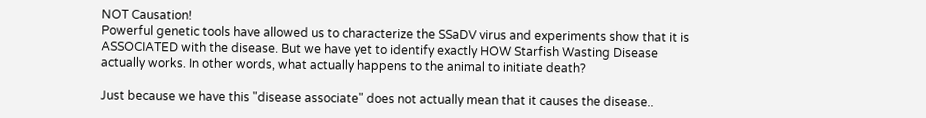NOT Causation!
Powerful genetic tools have allowed us to characterize the SSaDV virus and experiments show that it is ASSOCIATED with the disease. But we have yet to identify exactly HOW Starfish Wasting Disease actually works. In other words, what actually happens to the animal to initiate death?

Just because we have this "disease associate" does not actually mean that it causes the disease..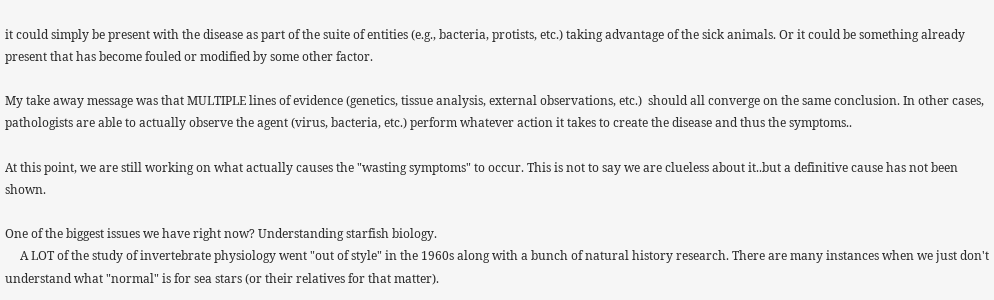it could simply be present with the disease as part of the suite of entities (e.g., bacteria, protists, etc.) taking advantage of the sick animals. Or it could be something already present that has become fouled or modified by some other factor.

My take away message was that MULTIPLE lines of evidence (genetics, tissue analysis, external observations, etc.)  should all converge on the same conclusion. In other cases, pathologists are able to actually observe the agent (virus, bacteria, etc.) perform whatever action it takes to create the disease and thus the symptoms..

At this point, we are still working on what actually causes the "wasting symptoms" to occur. This is not to say we are clueless about it..but a definitive cause has not been shown.

One of the biggest issues we have right now? Understanding starfish biology.
     A LOT of the study of invertebrate physiology went "out of style" in the 1960s along with a bunch of natural history research. There are many instances when we just don't understand what "normal" is for sea stars (or their relatives for that matter).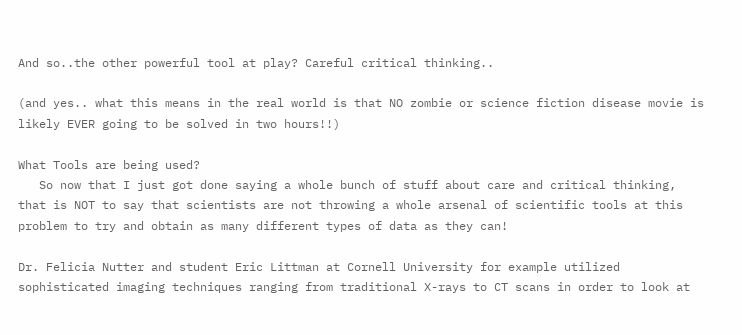And so..the other powerful tool at play? Careful critical thinking..

(and yes.. what this means in the real world is that NO zombie or science fiction disease movie is likely EVER going to be solved in two hours!!)

What Tools are being used?
   So now that I just got done saying a whole bunch of stuff about care and critical thinking, that is NOT to say that scientists are not throwing a whole arsenal of scientific tools at this problem to try and obtain as many different types of data as they can!

Dr. Felicia Nutter and student Eric Littman at Cornell University for example utilized sophisticated imaging techniques ranging from traditional X-rays to CT scans in order to look at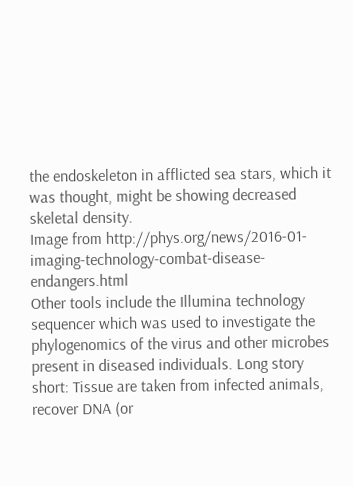the endoskeleton in afflicted sea stars, which it was thought, might be showing decreased skeletal density.
Image from http://phys.org/news/2016-01-imaging-technology-combat-disease-endangers.html
Other tools include the Illumina technology sequencer which was used to investigate the phylogenomics of the virus and other microbes present in diseased individuals. Long story short: Tissue are taken from infected animals, recover DNA (or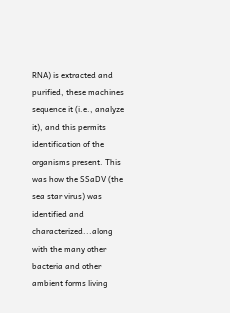RNA) is extracted and purified, these machines sequence it (i.e., analyze it), and this permits identification of the organisms present. This was how the SSaDV (the sea star virus) was identified and characterized...along with the many other bacteria and other ambient forms living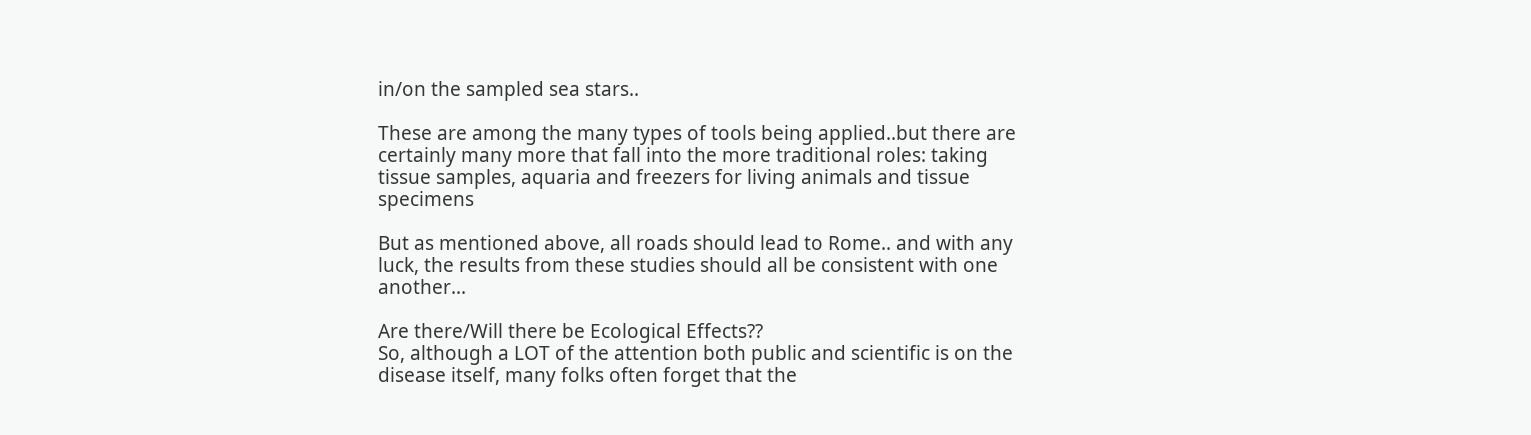in/on the sampled sea stars..

These are among the many types of tools being applied..but there are certainly many more that fall into the more traditional roles: taking tissue samples, aquaria and freezers for living animals and tissue specimens

But as mentioned above, all roads should lead to Rome.. and with any luck, the results from these studies should all be consistent with one another...

Are there/Will there be Ecological Effects??
So, although a LOT of the attention both public and scientific is on the disease itself, many folks often forget that the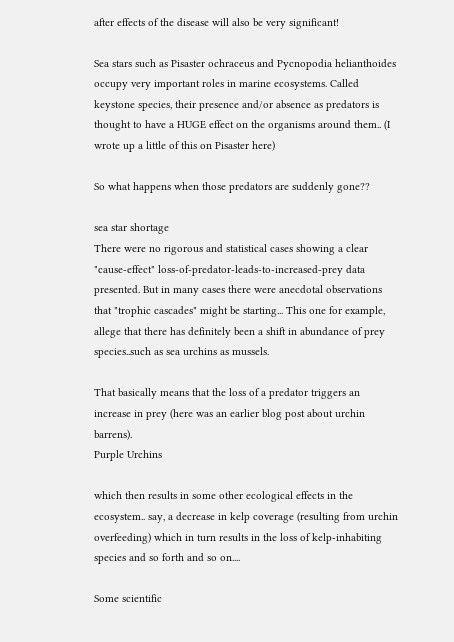after effects of the disease will also be very significant!

Sea stars such as Pisaster ochraceus and Pycnopodia helianthoides occupy very important roles in marine ecosystems. Called keystone species, their presence and/or absence as predators is thought to have a HUGE effect on the organisms around them.. (I wrote up a little of this on Pisaster here)

So what happens when those predators are suddenly gone??

sea star shortage
There were no rigorous and statistical cases showing a clear "cause-effect" loss-of-predator-leads-to-increased-prey data presented. But in many cases there were anecdotal observations that "trophic cascades" might be starting... This one for example, allege that there has definitely been a shift in abundance of prey species..such as sea urchins as mussels.

That basically means that the loss of a predator triggers an increase in prey (here was an earlier blog post about urchin barrens).
Purple Urchins

which then results in some other ecological effects in the ecosystem.. say, a decrease in kelp coverage (resulting from urchin overfeeding) which in turn results in the loss of kelp-inhabiting species and so forth and so on....

Some scientific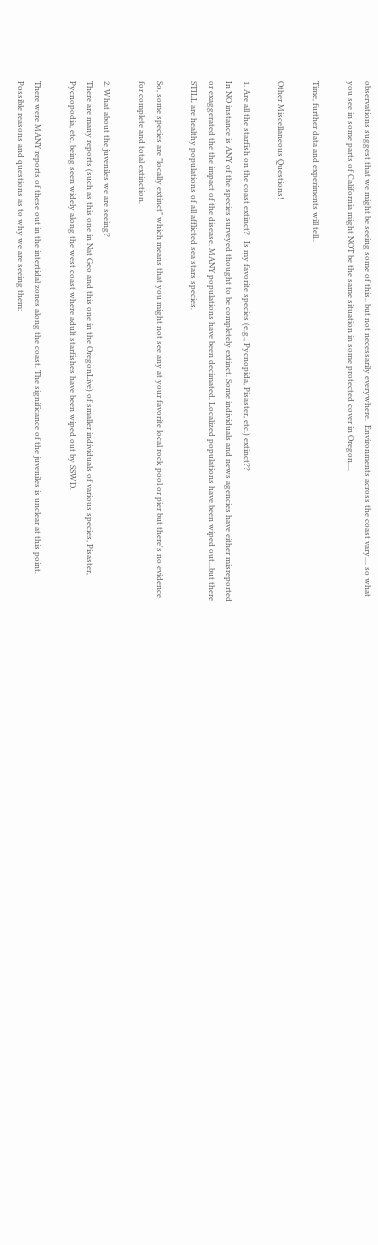observations suggest that we might be seeing some of this.. but not necessarily everywhere.  Environments across the coast vary.... so what you see in some parts of California might NOT be the same situation in some protected cover in Oregon....

Time, further data and experiments will tell..

Other Miscellaneous Questions!

1. Are all the starfish on the coast extinct?   Is my favorite species (e.g., Pycnopida, Pisaster, etc.) extinct??
In NO instance is ANY of the species surveyed thought to be completely extinct. Some individuals and news agencies have either misreported or exaggerated the the impact of the disease. MANY populations have been decimated. Localized populations have been wiped out...but there STILL are healthy populations of all afflicted sea stars species.

So, some species are "locally extinct" which means that you might not see any at your favorite local rock pool or pier but there's no evidence for complete and total extinction.

2. What about the juveniles we are seeing?
There are many reports (such as this one in Nat Geo and this one in the OregonLive) of smaller individuals of various species, Pisaster, Pycnopodia, etc. being seen widely along the west coast where adult starfishes have been wiped out by SSWD.

There were MANY reports of these out in the intertidal zones along the coast. The significance of the juveniles is unclear at this point.   Possible reasons and questions as to why we are seeing them: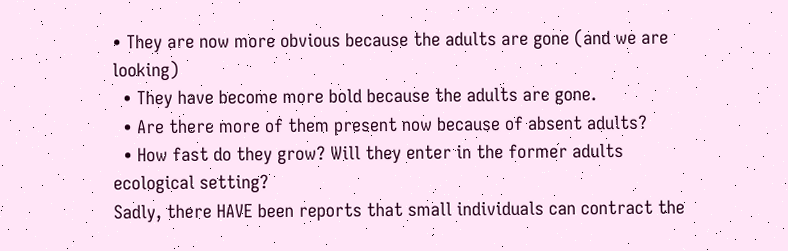• They are now more obvious because the adults are gone (and we are looking)
  • They have become more bold because the adults are gone.
  • Are there more of them present now because of absent adults?
  • How fast do they grow? Will they enter in the former adults ecological setting?
Sadly, there HAVE been reports that small individuals can contract the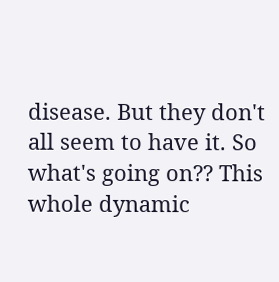disease. But they don't all seem to have it. So what's going on?? This whole dynamic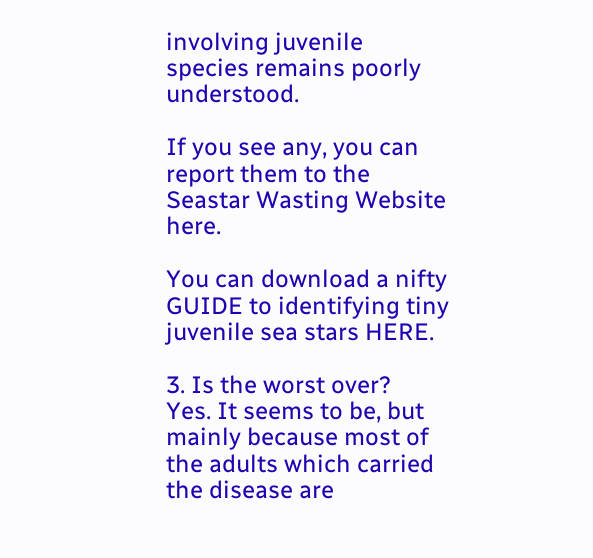involving juvenile species remains poorly understood.

If you see any, you can report them to the Seastar Wasting Website here.

You can download a nifty GUIDE to identifying tiny juvenile sea stars HERE.

3. Is the worst over?
Yes. It seems to be, but mainly because most of the adults which carried the disease are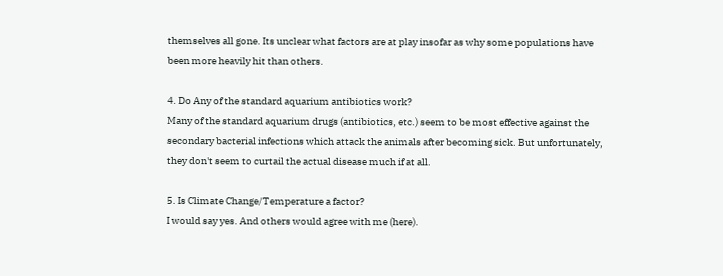themselves all gone. Its unclear what factors are at play insofar as why some populations have been more heavily hit than others.

4. Do Any of the standard aquarium antibiotics work?
Many of the standard aquarium drugs (antibiotics, etc.) seem to be most effective against the secondary bacterial infections which attack the animals after becoming sick. But unfortunately, they don't seem to curtail the actual disease much if at all.

5. Is Climate Change/Temperature a factor?
I would say yes. And others would agree with me (here).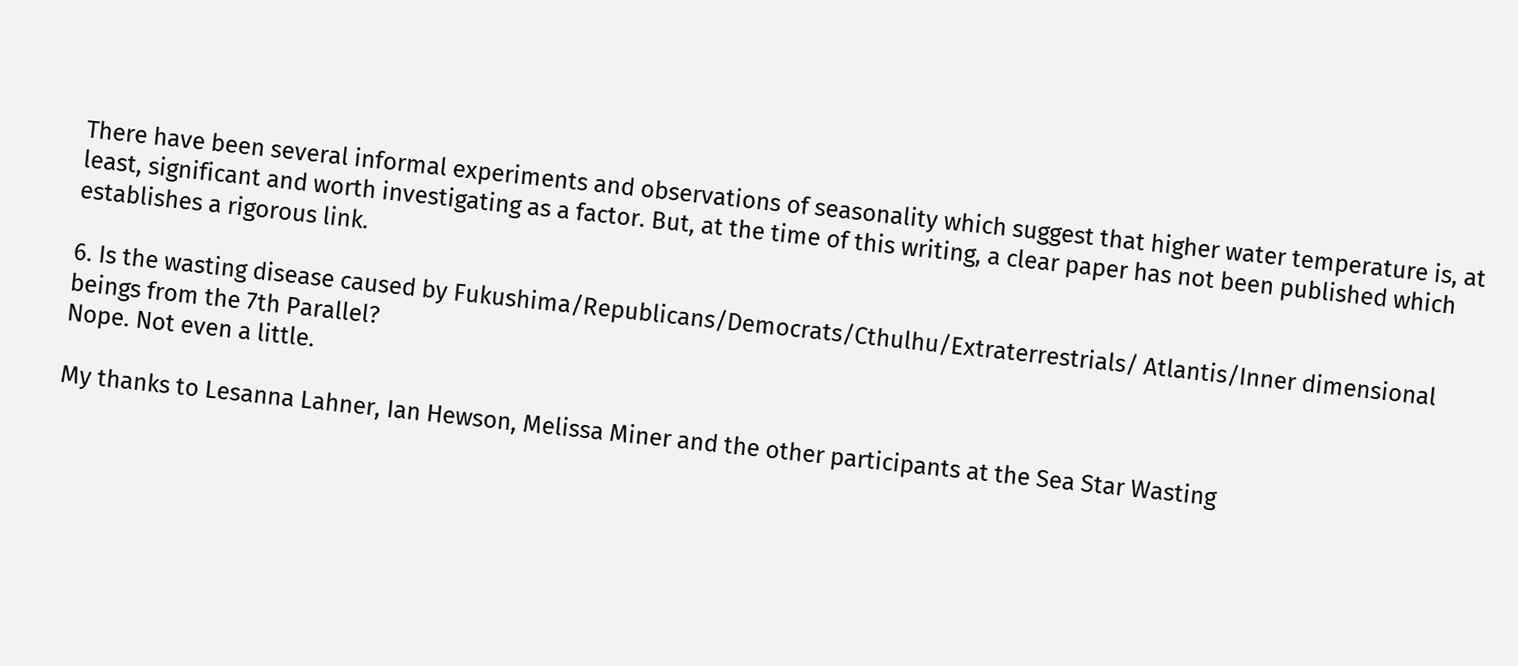There have been several informal experiments and observations of seasonality which suggest that higher water temperature is, at least, significant and worth investigating as a factor. But, at the time of this writing, a clear paper has not been published which establishes a rigorous link.

6. Is the wasting disease caused by Fukushima/Republicans/Democrats/Cthulhu/Extraterrestrials/ Atlantis/Inner dimensional beings from the 7th Parallel?
Nope. Not even a little.

My thanks to Lesanna Lahner, Ian Hewson, Melissa Miner and the other participants at the Sea Star Wasting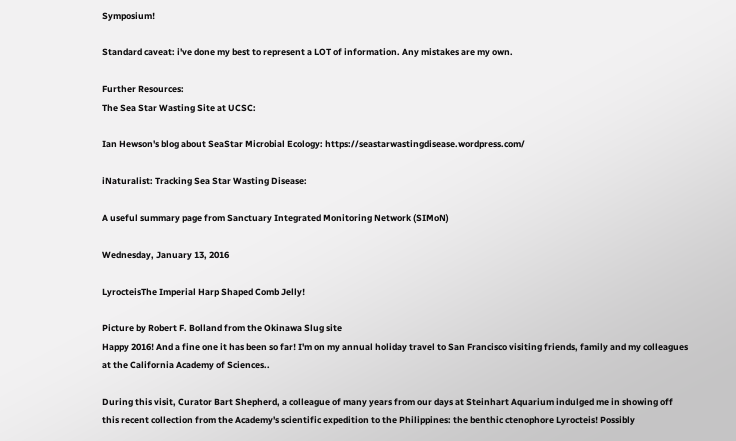Symposium!

Standard caveat: i've done my best to represent a LOT of information. Any mistakes are my own.

Further Resources:
The Sea Star Wasting Site at UCSC:

Ian Hewson's blog about SeaStar Microbial Ecology: https://seastarwastingdisease.wordpress.com/

iNaturalist: Tracking Sea Star Wasting Disease:

A useful summary page from Sanctuary Integrated Monitoring Network (SIMoN)

Wednesday, January 13, 2016

LyrocteisThe Imperial Harp Shaped Comb Jelly!

Picture by Robert F. Bolland from the Okinawa Slug site
Happy 2016! And a fine one it has been so far! I'm on my annual holiday travel to San Francisco visiting friends, family and my colleagues at the California Academy of Sciences..

During this visit, Curator Bart Shepherd, a colleague of many years from our days at Steinhart Aquarium indulged me in showing off this recent collection from the Academy's scientific expedition to the Philippines: the benthic ctenophore Lyrocteis! Possibly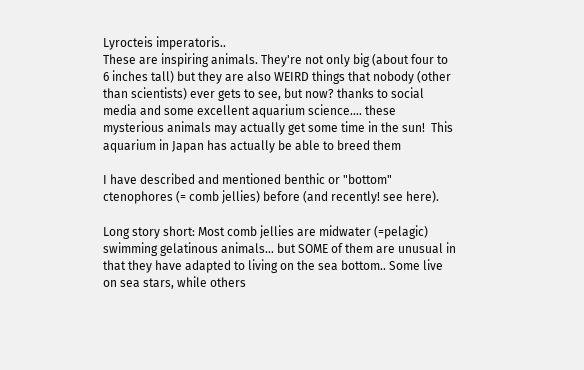Lyrocteis imperatoris..
These are inspiring animals. They're not only big (about four to 6 inches tall) but they are also WEIRD things that nobody (other than scientists) ever gets to see, but now? thanks to social media and some excellent aquarium science.... these mysterious animals may actually get some time in the sun!  This aquarium in Japan has actually be able to breed them

I have described and mentioned benthic or "bottom" ctenophores (= comb jellies) before (and recently! see here).

Long story short: Most comb jellies are midwater (=pelagic) swimming gelatinous animals... but SOME of them are unusual in that they have adapted to living on the sea bottom.. Some live on sea stars, while others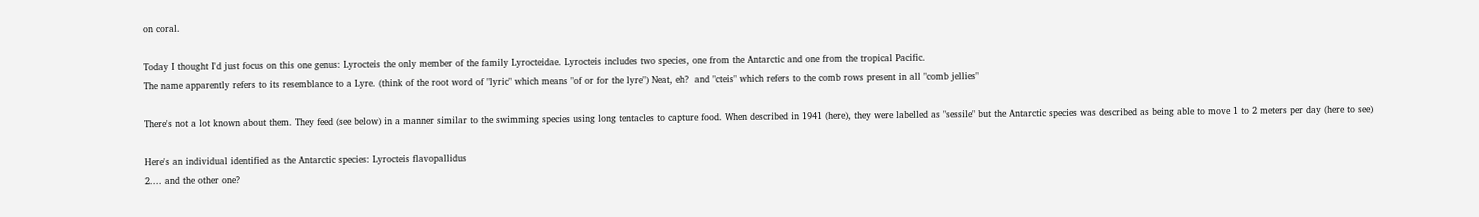on coral.

Today I thought I'd just focus on this one genus: Lyrocteis the only member of the family Lyrocteidae. Lyrocteis includes two species, one from the Antarctic and one from the tropical Pacific.
The name apparently refers to its resemblance to a Lyre. (think of the root word of "lyric" which means "of or for the lyre") Neat, eh?  and "cteis" which refers to the comb rows present in all "comb jellies"

There's not a lot known about them. They feed (see below) in a manner similar to the swimming species using long tentacles to capture food. When described in 1941 (here), they were labelled as "sessile" but the Antarctic species was described as being able to move 1 to 2 meters per day (here to see)

Here's an individual identified as the Antarctic species: Lyrocteis flavopallidus
2.... and the other one?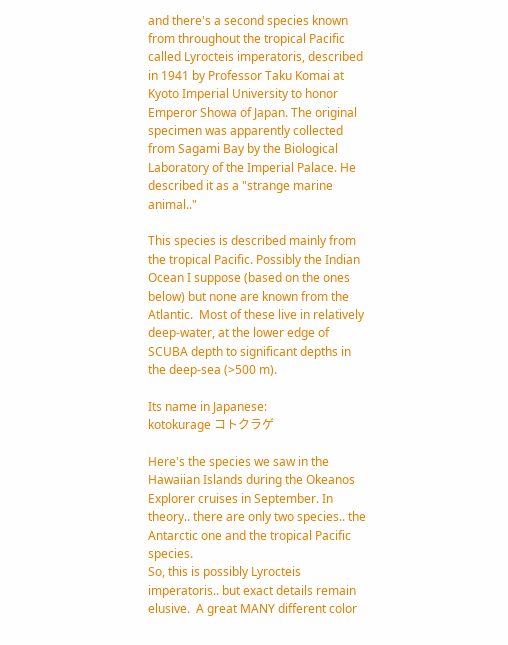and there's a second species known from throughout the tropical Pacific called Lyrocteis imperatoris, described in 1941 by Professor Taku Komai at Kyoto Imperial University to honor Emperor Showa of Japan. The original specimen was apparently collected from Sagami Bay by the Biological Laboratory of the Imperial Palace. He described it as a "strange marine animal.."

This species is described mainly from the tropical Pacific. Possibly the Indian Ocean I suppose (based on the ones below) but none are known from the Atlantic.  Most of these live in relatively deep-water, at the lower edge of SCUBA depth to significant depths in the deep-sea (>500 m).

Its name in Japanese:
kotokurage コトクラゲ

Here's the species we saw in the Hawaiian Islands during the Okeanos Explorer cruises in September. In theory.. there are only two species.. the Antarctic one and the tropical Pacific species.
So, this is possibly Lyrocteis imperatoris.. but exact details remain elusive.  A great MANY different color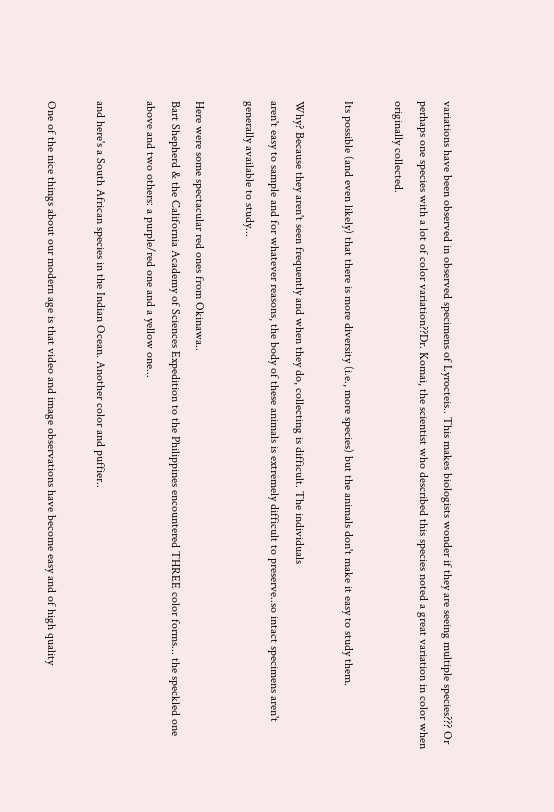variations have been observed in observed specimens of Lyrocteis.. This makes biologists wonder if they are seeing multiple species??? Or perhaps one species with a lot of color variation??Dr. Komai, the scientist who described this species noted a great variation in color when originally collected.

Its possible (and even likely) that there is more diversity (i.e., more species) but the animals don't make it easy to study them.

Why? Because they aren't seen frequently and when they do, collecting is difficult. The individuals
aren't easy to sample and for whatever reasons, the body of these animals is extremely difficult to preserve..so intact specimens aren't generally available to study...

Here were some spectacular red ones from Okinawa..
Bart Shepherd & the California Academy of Sciences Expedition to the Philippines encountered THREE color forms... the speckled one above and two others: a purple/red one and a yellow one...

and here's a South African species in the Indian Ocean. Another color and puffier..

One of the nice things about our modern age is that video and image observations have become easy and of high quality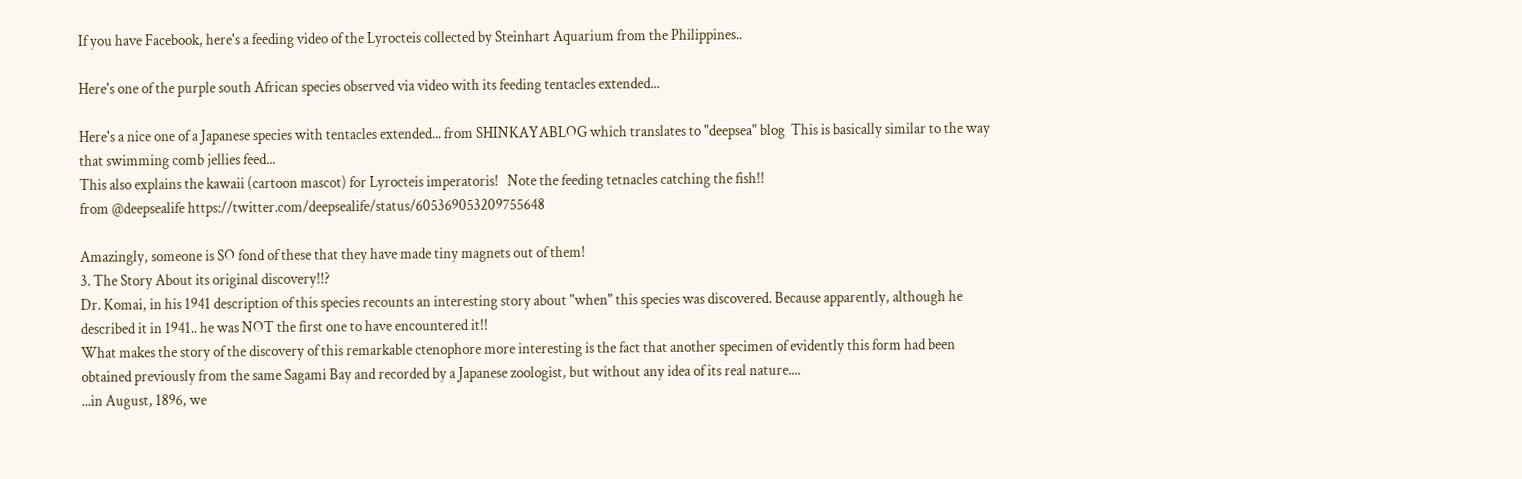If you have Facebook, here's a feeding video of the Lyrocteis collected by Steinhart Aquarium from the Philippines..

Here's one of the purple south African species observed via video with its feeding tentacles extended...

Here's a nice one of a Japanese species with tentacles extended... from SHINKAYABLOG which translates to "deepsea" blog  This is basically similar to the way that swimming comb jellies feed...
This also explains the kawaii (cartoon mascot) for Lyrocteis imperatoris!   Note the feeding tetnacles catching the fish!!
from @deepsealife https://twitter.com/deepsealife/status/605369053209755648

Amazingly, someone is SO fond of these that they have made tiny magnets out of them!
3. The Story About its original discovery!!?
Dr. Komai, in his 1941 description of this species recounts an interesting story about "when" this species was discovered. Because apparently, although he described it in 1941.. he was NOT the first one to have encountered it!!
What makes the story of the discovery of this remarkable ctenophore more interesting is the fact that another specimen of evidently this form had been obtained previously from the same Sagami Bay and recorded by a Japanese zoologist, but without any idea of its real nature....
...in August, 1896, we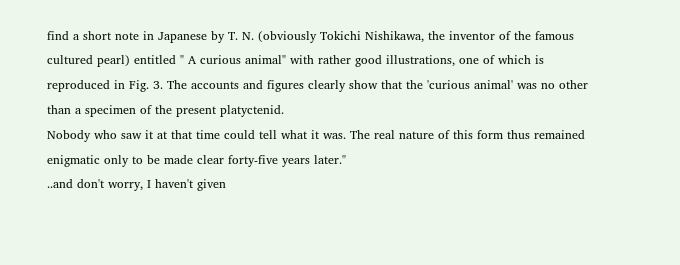find a short note in Japanese by T. N. (obviously Tokichi Nishikawa, the inventor of the famous cultured pearl) entitled " A curious animal" with rather good illustrations, one of which is reproduced in Fig. 3. The accounts and figures clearly show that the 'curious animal' was no other than a specimen of the present platyctenid.
Nobody who saw it at that time could tell what it was. The real nature of this form thus remained enigmatic only to be made clear forty-five years later."
..and don't worry, I haven't given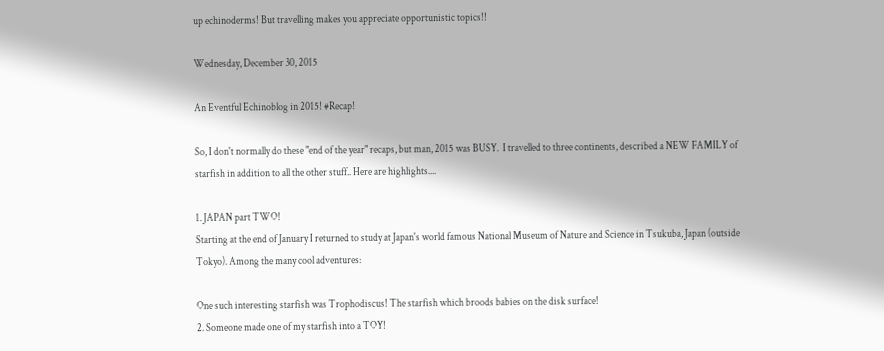up echinoderms! But travelling makes you appreciate opportunistic topics!!

Wednesday, December 30, 2015

An Eventful Echinoblog in 2015! #Recap!

So, I don't normally do these "end of the year" recaps, but man, 2015 was BUSY.  I travelled to three continents, described a NEW FAMILY of starfish in addition to all the other stuff.. Here are highlights....

1. JAPAN part TWO!
Starting at the end of January I returned to study at Japan's world famous National Museum of Nature and Science in Tsukuba, Japan (outside Tokyo). Among the many cool adventures:

One such interesting starfish was Trophodiscus! The starfish which broods babies on the disk surface!
2. Someone made one of my starfish into a TOY!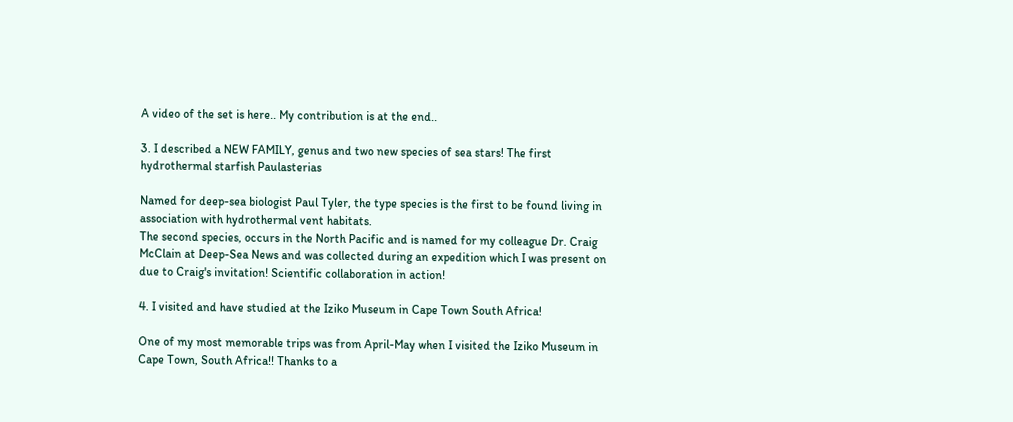A video of the set is here.. My contribution is at the end..

3. I described a NEW FAMILY, genus and two new species of sea stars! The first hydrothermal starfish Paulasterias

Named for deep-sea biologist Paul Tyler, the type species is the first to be found living in association with hydrothermal vent habitats.
The second species, occurs in the North Pacific and is named for my colleague Dr. Craig McClain at Deep-Sea News and was collected during an expedition which I was present on due to Craig's invitation! Scientific collaboration in action!

4. I visited and have studied at the Iziko Museum in Cape Town South Africa!

One of my most memorable trips was from April-May when I visited the Iziko Museum in Cape Town, South Africa!! Thanks to a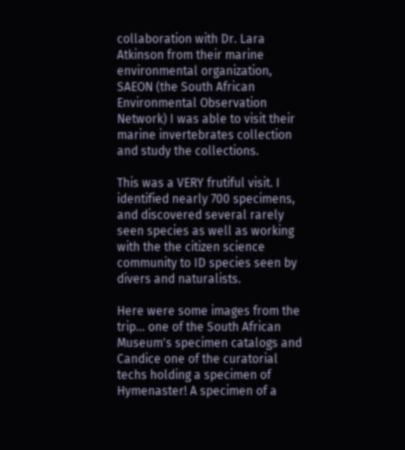collaboration with Dr. Lara Atkinson from their marine environmental organization, SAEON (the South African Environmental Observation Network) I was able to visit their marine invertebrates collection and study the collections.

This was a VERY frutiful visit. I identified nearly 700 specimens, and discovered several rarely seen species as well as working with the the citizen science community to ID species seen by divers and naturalists.

Here were some images from the trip... one of the South African Museum's specimen catalogs and Candice one of the curatorial techs holding a specimen of Hymenaster! A specimen of a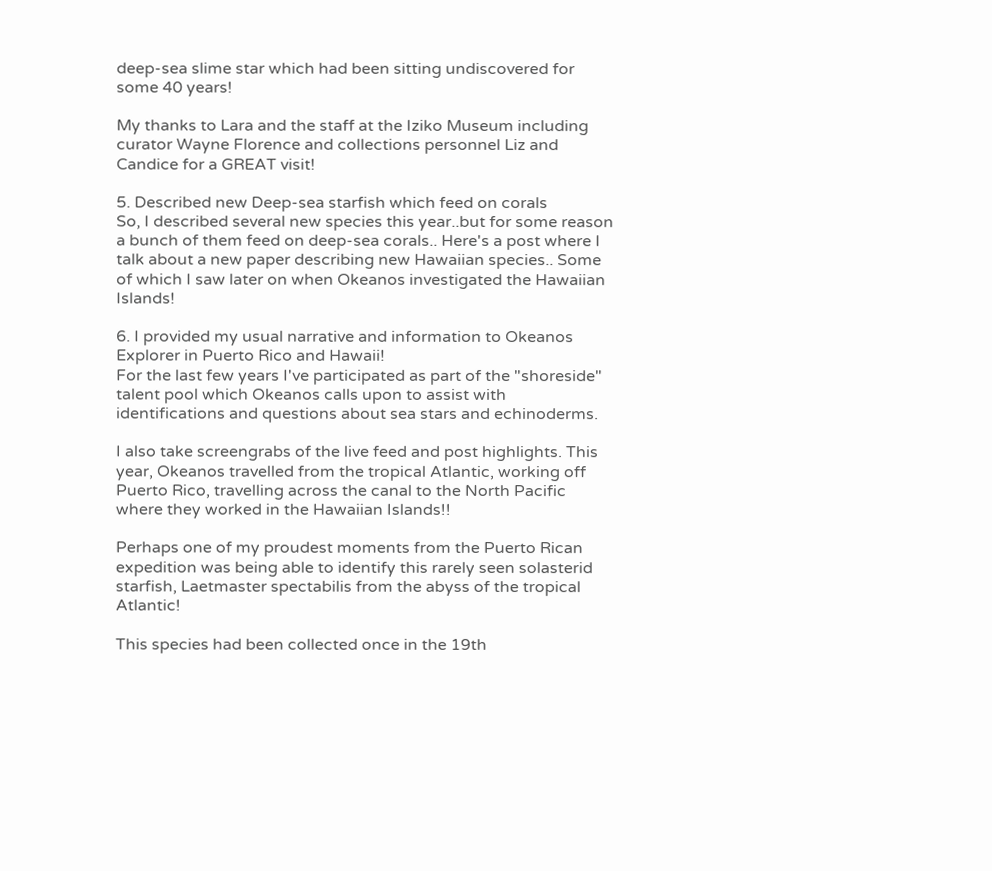deep-sea slime star which had been sitting undiscovered for some 40 years!

My thanks to Lara and the staff at the Iziko Museum including curator Wayne Florence and collections personnel Liz and Candice for a GREAT visit!

5. Described new Deep-sea starfish which feed on corals
So, I described several new species this year..but for some reason a bunch of them feed on deep-sea corals.. Here's a post where I talk about a new paper describing new Hawaiian species.. Some of which I saw later on when Okeanos investigated the Hawaiian Islands!

6. I provided my usual narrative and information to Okeanos Explorer in Puerto Rico and Hawaii!
For the last few years I've participated as part of the "shoreside" talent pool which Okeanos calls upon to assist with identifications and questions about sea stars and echinoderms.

I also take screengrabs of the live feed and post highlights. This year, Okeanos travelled from the tropical Atlantic, working off Puerto Rico, travelling across the canal to the North Pacific where they worked in the Hawaiian Islands!!

Perhaps one of my proudest moments from the Puerto Rican expedition was being able to identify this rarely seen solasterid starfish, Laetmaster spectabilis from the abyss of the tropical Atlantic!

This species had been collected once in the 19th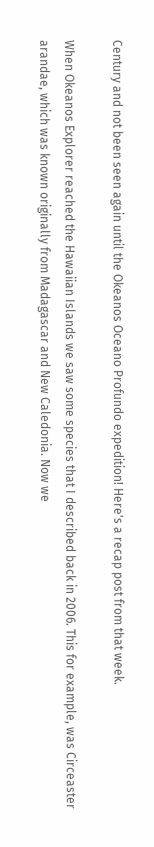Century and not been seen again until the Okeanos Oceano Profundo expedition! Here's a recap post from that week.

When Okeanos Explorer reached the Hawaiian Islands we saw some species that I described back in 2006. This for example, was Circeaster arandae, which was known originally from Madagascar and New Caledonia. Now we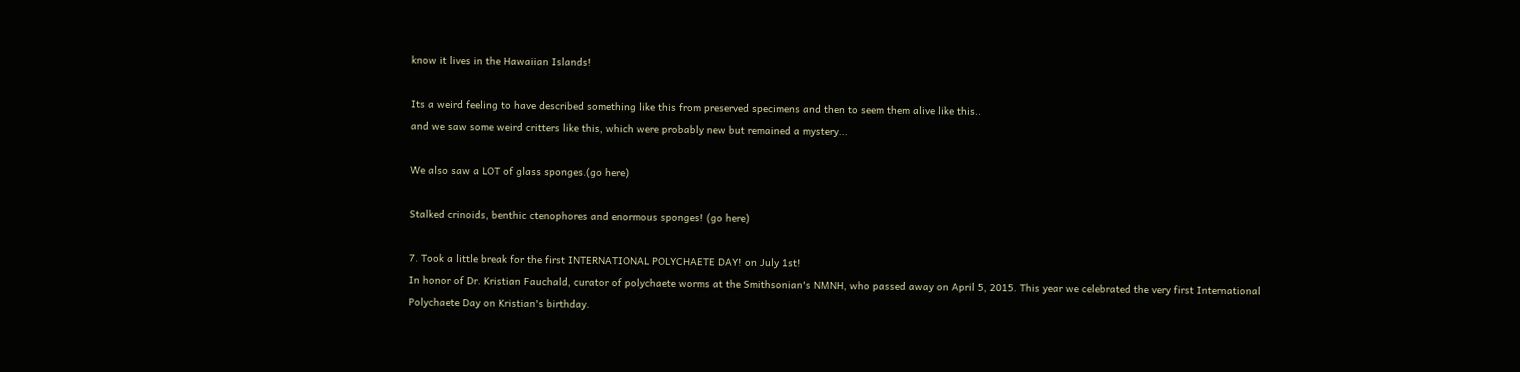know it lives in the Hawaiian Islands!

Its a weird feeling to have described something like this from preserved specimens and then to seem them alive like this..
and we saw some weird critters like this, which were probably new but remained a mystery...

We also saw a LOT of glass sponges.(go here)

Stalked crinoids, benthic ctenophores and enormous sponges! (go here)

7. Took a little break for the first INTERNATIONAL POLYCHAETE DAY! on July 1st!
In honor of Dr. Kristian Fauchald, curator of polychaete worms at the Smithsonian's NMNH, who passed away on April 5, 2015. This year we celebrated the very first International Polychaete Day on Kristian's birthday.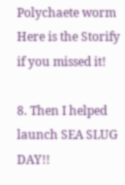Polychaete worm
Here is the Storify if you missed it!

8. Then I helped launch SEA SLUG DAY!!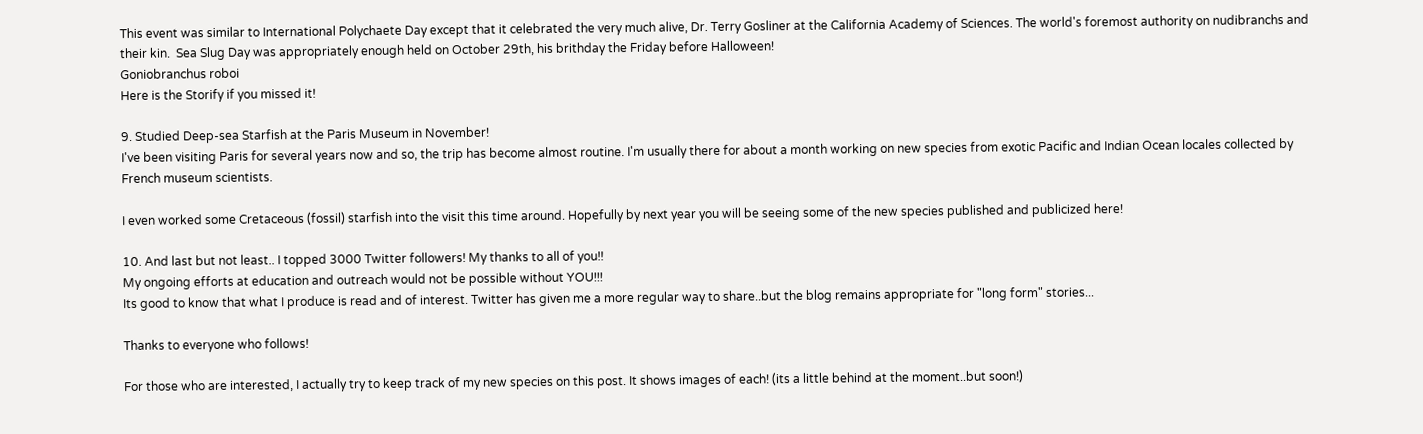This event was similar to International Polychaete Day except that it celebrated the very much alive, Dr. Terry Gosliner at the California Academy of Sciences. The world's foremost authority on nudibranchs and their kin.  Sea Slug Day was appropriately enough held on October 29th, his brithday the Friday before Halloween!
Goniobranchus roboi
Here is the Storify if you missed it!

9. Studied Deep-sea Starfish at the Paris Museum in November!
I've been visiting Paris for several years now and so, the trip has become almost routine. I'm usually there for about a month working on new species from exotic Pacific and Indian Ocean locales collected by French museum scientists.

I even worked some Cretaceous (fossil) starfish into the visit this time around. Hopefully by next year you will be seeing some of the new species published and publicized here!

10. And last but not least.. I topped 3000 Twitter followers! My thanks to all of you!!
My ongoing efforts at education and outreach would not be possible without YOU!!!
Its good to know that what I produce is read and of interest. Twitter has given me a more regular way to share..but the blog remains appropriate for "long form" stories...

Thanks to everyone who follows!

For those who are interested, I actually try to keep track of my new species on this post. It shows images of each! (its a little behind at the moment..but soon!)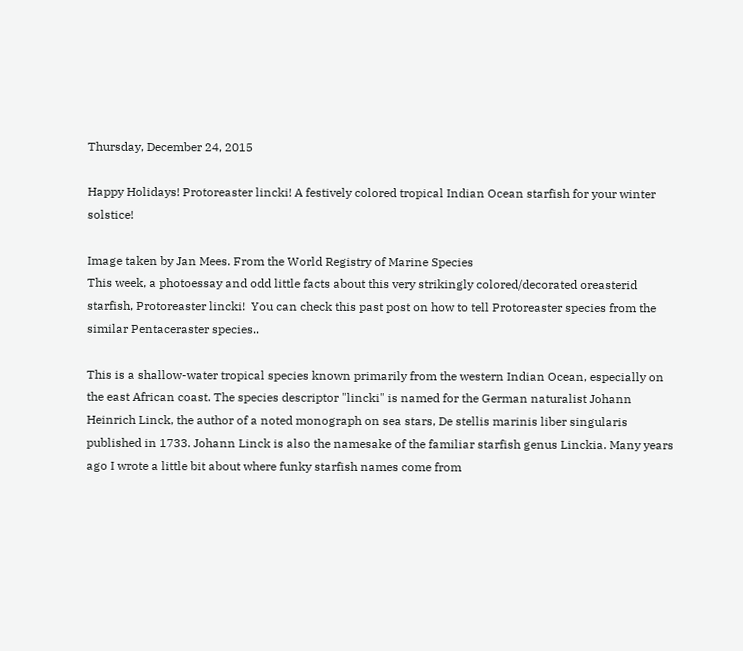Thursday, December 24, 2015

Happy Holidays! Protoreaster lincki! A festively colored tropical Indian Ocean starfish for your winter solstice!

Image taken by Jan Mees. From the World Registry of Marine Species
This week, a photoessay and odd little facts about this very strikingly colored/decorated oreasterid starfish, Protoreaster lincki!  You can check this past post on how to tell Protoreaster species from the similar Pentaceraster species..

This is a shallow-water tropical species known primarily from the western Indian Ocean, especially on the east African coast. The species descriptor "lincki" is named for the German naturalist Johann Heinrich Linck, the author of a noted monograph on sea stars, De stellis marinis liber singularis published in 1733. Johann Linck is also the namesake of the familiar starfish genus Linckia. Many years ago I wrote a little bit about where funky starfish names come from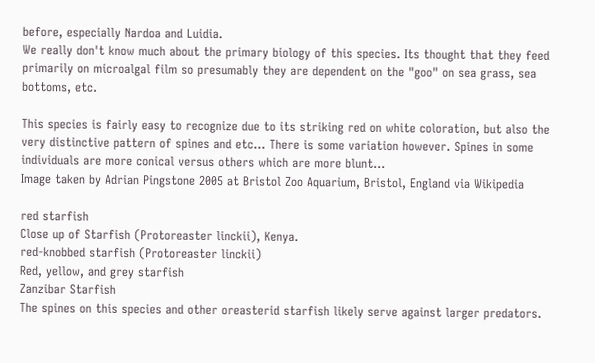before, especially Nardoa and Luidia.
We really don't know much about the primary biology of this species. Its thought that they feed primarily on microalgal film so presumably they are dependent on the "goo" on sea grass, sea bottoms, etc.

This species is fairly easy to recognize due to its striking red on white coloration, but also the very distinctive pattern of spines and etc... There is some variation however. Spines in some individuals are more conical versus others which are more blunt...
Image taken by Adrian Pingstone 2005 at Bristol Zoo Aquarium, Bristol, England via Wikipedia

red starfish
Close up of Starfish (Protoreaster linckii), Kenya.
red-knobbed starfish (Protoreaster linckii)
Red, yellow, and grey starfish
Zanzibar Starfish
The spines on this species and other oreasterid starfish likely serve against larger predators.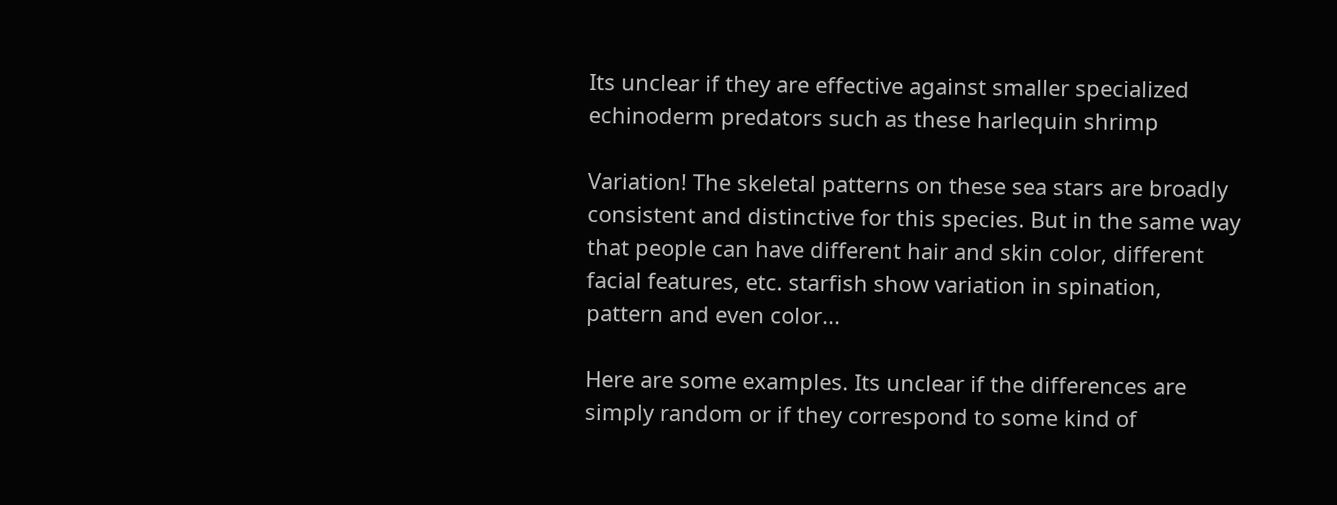Its unclear if they are effective against smaller specialized echinoderm predators such as these harlequin shrimp

Variation! The skeletal patterns on these sea stars are broadly consistent and distinctive for this species. But in the same way that people can have different hair and skin color, different facial features, etc. starfish show variation in spination, pattern and even color...

Here are some examples. Its unclear if the differences are simply random or if they correspond to some kind of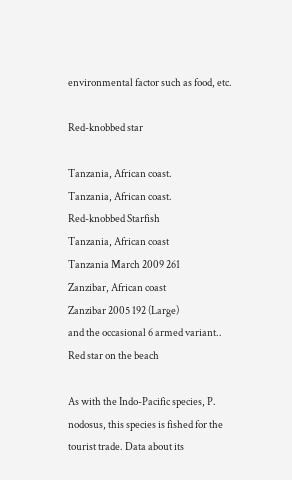environmental factor such as food, etc.

Red-knobbed star

Tanzania, African coast.
Tanzania, African coast.
Red-knobbed Starfish
Tanzania, African coast
Tanzania March 2009 261
Zanzibar, African coast
Zanzibar 2005 192 (Large)
and the occasional 6 armed variant..
Red star on the beach

As with the Indo-Pacific species, P. nodosus, this species is fished for the tourist trade. Data about its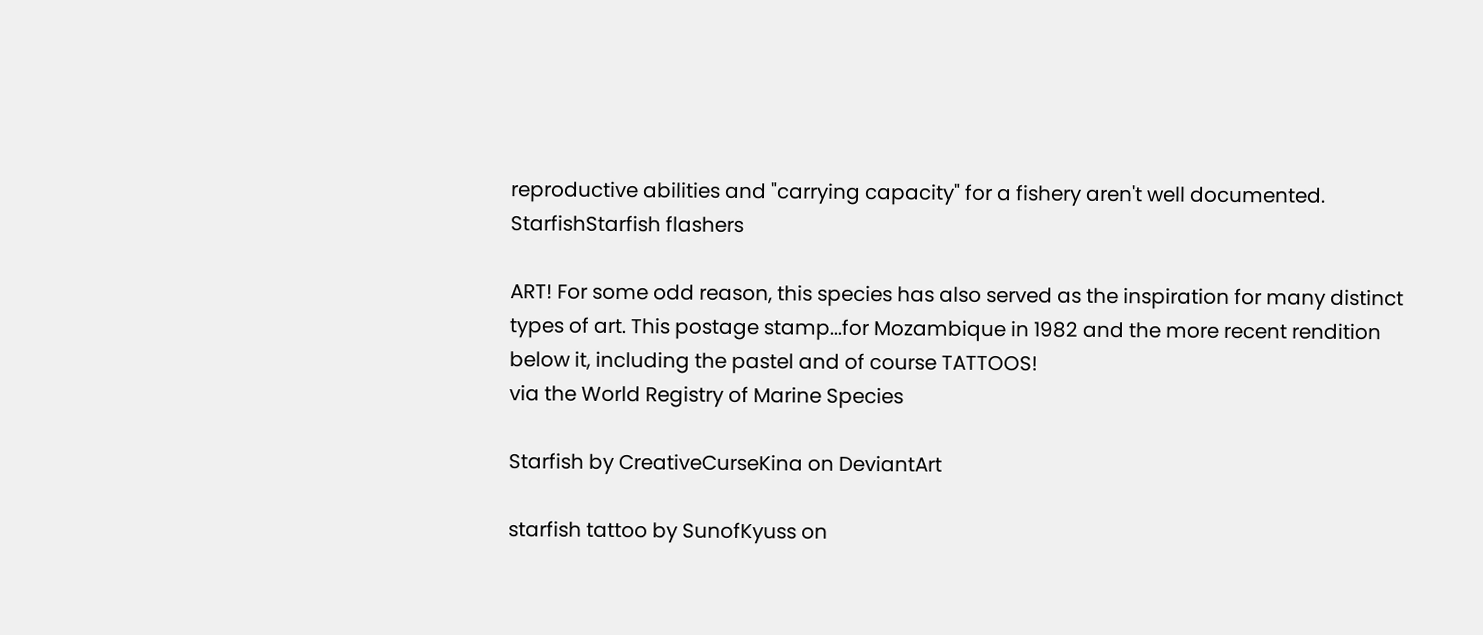reproductive abilities and "carrying capacity" for a fishery aren't well documented.
StarfishStarfish flashers

ART! For some odd reason, this species has also served as the inspiration for many distinct types of art. This postage stamp...for Mozambique in 1982 and the more recent rendition below it, including the pastel and of course TATTOOS!
via the World Registry of Marine Species

Starfish by CreativeCurseKina on DeviantArt

starfish tattoo by SunofKyuss on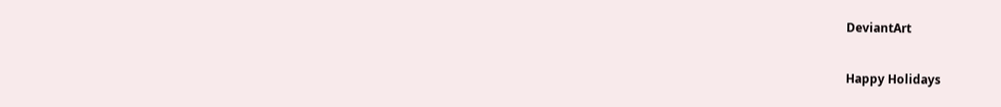DeviantArt

Happy Holidays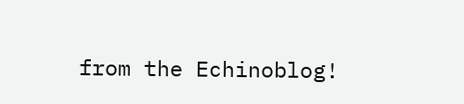from the Echinoblog!